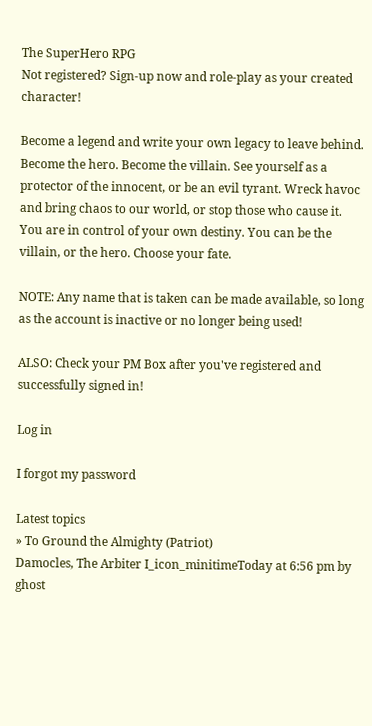The SuperHero RPG
Not registered? Sign-up now and role-play as your created character!

Become a legend and write your own legacy to leave behind. Become the hero. Become the villain. See yourself as a protector of the innocent, or be an evil tyrant. Wreck havoc and bring chaos to our world, or stop those who cause it. You are in control of your own destiny. You can be the villain, or the hero. Choose your fate.

NOTE: Any name that is taken can be made available, so long as the account is inactive or no longer being used!

ALSO: Check your PM Box after you've registered and successfully signed in!

Log in

I forgot my password

Latest topics
» To Ground the Almighty (Patriot)
Damocles, The Arbiter I_icon_minitimeToday at 6:56 pm by ghost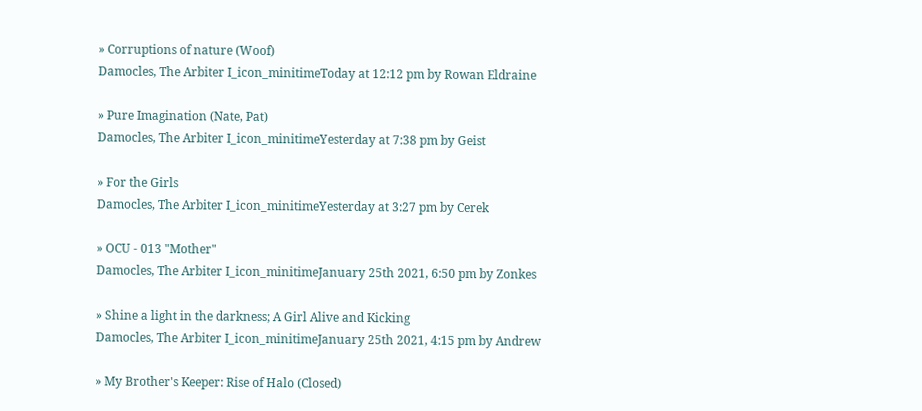» Corruptions of nature (Woof)
Damocles, The Arbiter I_icon_minitimeToday at 12:12 pm by Rowan Eldraine

» Pure Imagination (Nate, Pat)
Damocles, The Arbiter I_icon_minitimeYesterday at 7:38 pm by Geist

» For the Girls
Damocles, The Arbiter I_icon_minitimeYesterday at 3:27 pm by Cerek

» OCU - 013 "Mother"
Damocles, The Arbiter I_icon_minitimeJanuary 25th 2021, 6:50 pm by Zonkes

» Shine a light in the darkness; A Girl Alive and Kicking
Damocles, The Arbiter I_icon_minitimeJanuary 25th 2021, 4:15 pm by Andrew

» My Brother's Keeper: Rise of Halo (Closed)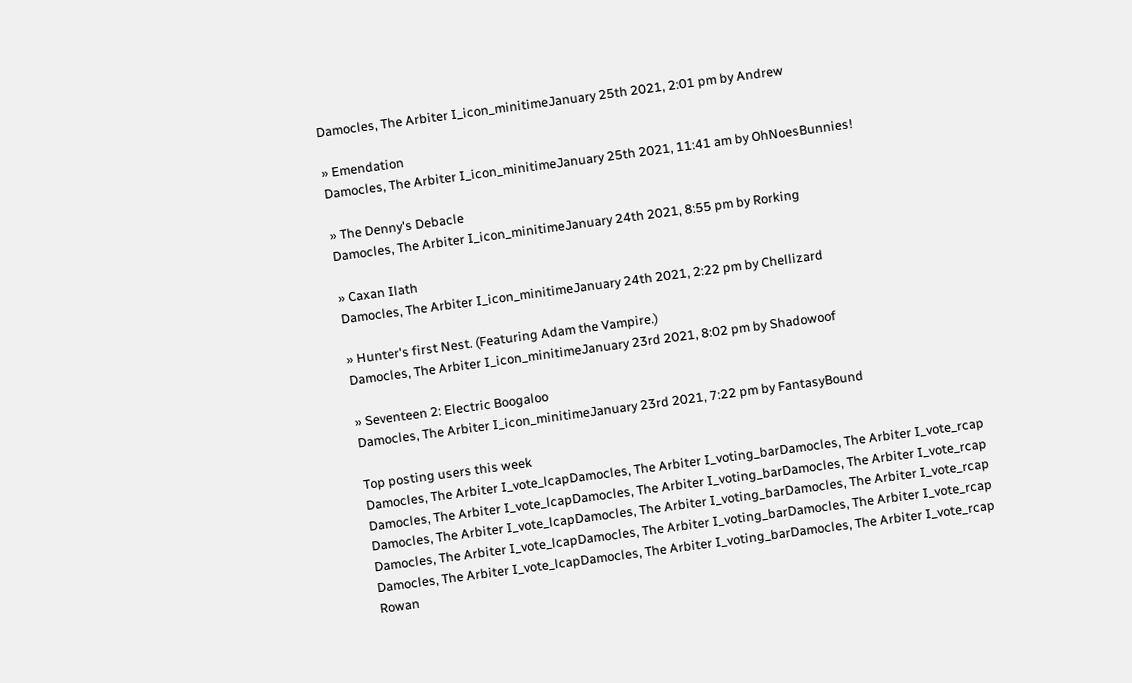Damocles, The Arbiter I_icon_minitimeJanuary 25th 2021, 2:01 pm by Andrew

» Emendation
Damocles, The Arbiter I_icon_minitimeJanuary 25th 2021, 11:41 am by OhNoesBunnies!

» The Denny's Debacle
Damocles, The Arbiter I_icon_minitimeJanuary 24th 2021, 8:55 pm by Rorking

» Caxan Ilath
Damocles, The Arbiter I_icon_minitimeJanuary 24th 2021, 2:22 pm by Chellizard

» Hunter's first Nest. (Featuring Adam the Vampire.)
Damocles, The Arbiter I_icon_minitimeJanuary 23rd 2021, 8:02 pm by Shadowoof

» Seventeen 2: Electric Boogaloo
Damocles, The Arbiter I_icon_minitimeJanuary 23rd 2021, 7:22 pm by FantasyBound

Top posting users this week
Damocles, The Arbiter I_vote_lcapDamocles, The Arbiter I_voting_barDamocles, The Arbiter I_vote_rcap
Damocles, The Arbiter I_vote_lcapDamocles, The Arbiter I_voting_barDamocles, The Arbiter I_vote_rcap
Damocles, The Arbiter I_vote_lcapDamocles, The Arbiter I_voting_barDamocles, The Arbiter I_vote_rcap
Damocles, The Arbiter I_vote_lcapDamocles, The Arbiter I_voting_barDamocles, The Arbiter I_vote_rcap
Damocles, The Arbiter I_vote_lcapDamocles, The Arbiter I_voting_barDamocles, The Arbiter I_vote_rcap
Rowan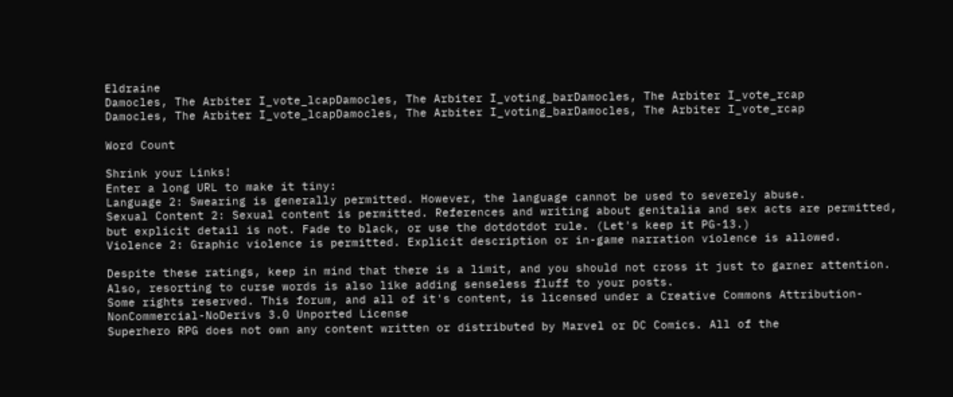Eldraine
Damocles, The Arbiter I_vote_lcapDamocles, The Arbiter I_voting_barDamocles, The Arbiter I_vote_rcap
Damocles, The Arbiter I_vote_lcapDamocles, The Arbiter I_voting_barDamocles, The Arbiter I_vote_rcap

Word Count

Shrink your Links!
Enter a long URL to make it tiny:
Language 2: Swearing is generally permitted. However, the language cannot be used to severely abuse.
Sexual Content 2: Sexual content is permitted. References and writing about genitalia and sex acts are permitted, but explicit detail is not. Fade to black, or use the dotdotdot rule. (Let's keep it PG-13.)
Violence 2: Graphic violence is permitted. Explicit description or in-game narration violence is allowed.

Despite these ratings, keep in mind that there is a limit, and you should not cross it just to garner attention. Also, resorting to curse words is also like adding senseless fluff to your posts.
Some rights reserved. This forum, and all of it's content, is licensed under a Creative Commons Attribution-NonCommercial-NoDerivs 3.0 Unported License
Superhero RPG does not own any content written or distributed by Marvel or DC Comics. All of the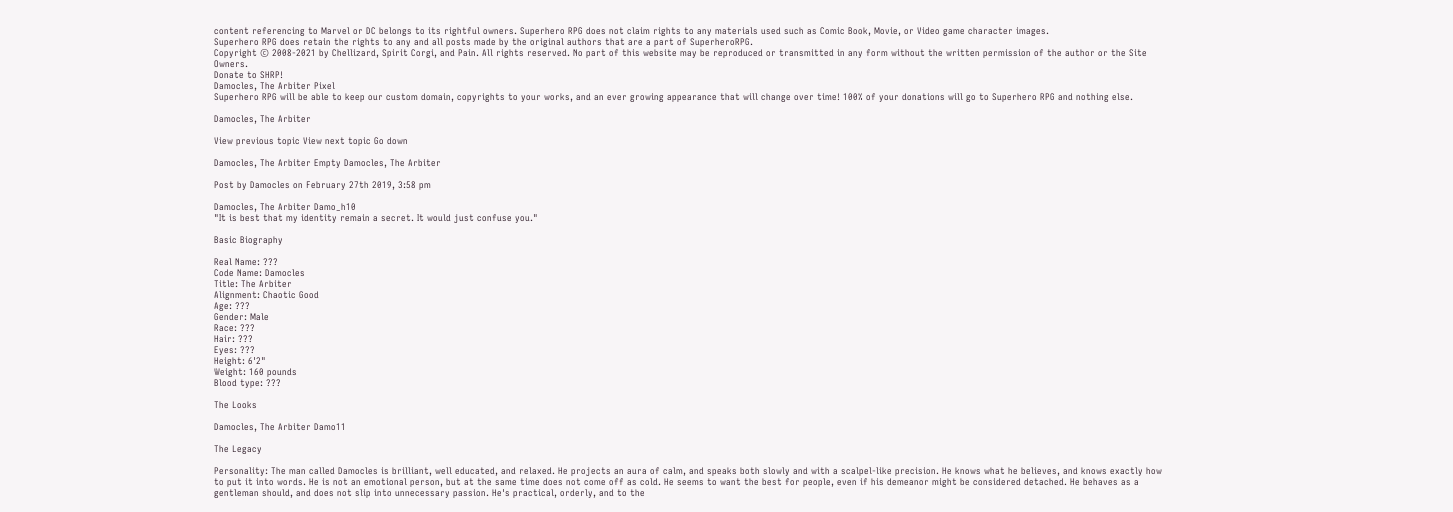content referencing to Marvel or DC belongs to its rightful owners. Superhero RPG does not claim rights to any materials used such as Comic Book, Movie, or Video game character images.
Superhero RPG does retain the rights to any and all posts made by the original authors that are a part of SuperheroRPG.
Copyright © 2008-2021 by Chellizard, Spirit Corgi, and Pain. All rights reserved. No part of this website may be reproduced or transmitted in any form without the written permission of the author or the Site Owners.
Donate to SHRP!
Damocles, The Arbiter Pixel
Superhero RPG will be able to keep our custom domain, copyrights to your works, and an ever growing appearance that will change over time! 100% of your donations will go to Superhero RPG and nothing else.

Damocles, The Arbiter

View previous topic View next topic Go down

Damocles, The Arbiter Empty Damocles, The Arbiter

Post by Damocles on February 27th 2019, 3:58 pm

Damocles, The Arbiter Damo_h10
"It is best that my identity remain a secret. It would just confuse you."

Basic Biography

Real Name: ???
Code Name: Damocles
Title: The Arbiter
Alignment: Chaotic Good
Age: ???
Gender: Male
Race: ???
Hair: ???
Eyes: ???
Height: 6'2"
Weight: 160 pounds
Blood type: ???

The Looks

Damocles, The Arbiter Damo11

The Legacy

Personality: The man called Damocles is brilliant, well educated, and relaxed. He projects an aura of calm, and speaks both slowly and with a scalpel-like precision. He knows what he believes, and knows exactly how to put it into words. He is not an emotional person, but at the same time does not come off as cold. He seems to want the best for people, even if his demeanor might be considered detached. He behaves as a gentleman should, and does not slip into unnecessary passion. He's practical, orderly, and to the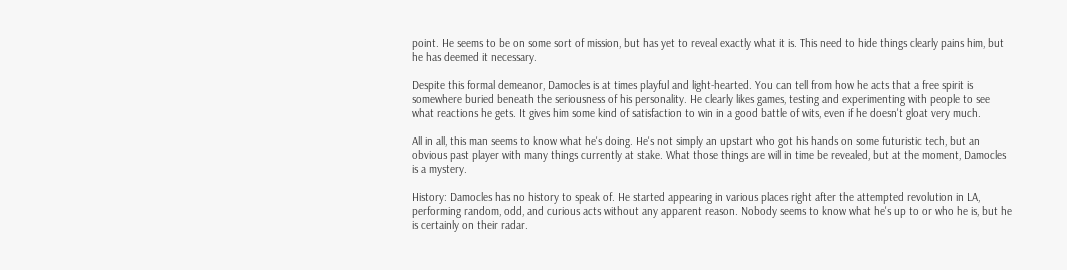point. He seems to be on some sort of mission, but has yet to reveal exactly what it is. This need to hide things clearly pains him, but he has deemed it necessary.

Despite this formal demeanor, Damocles is at times playful and light-hearted. You can tell from how he acts that a free spirit is somewhere buried beneath the seriousness of his personality. He clearly likes games, testing and experimenting with people to see what reactions he gets. It gives him some kind of satisfaction to win in a good battle of wits, even if he doesn't gloat very much.

All in all, this man seems to know what he's doing. He's not simply an upstart who got his hands on some futuristic tech, but an obvious past player with many things currently at stake. What those things are will in time be revealed, but at the moment, Damocles is a mystery.

History: Damocles has no history to speak of. He started appearing in various places right after the attempted revolution in LA, performing random, odd, and curious acts without any apparent reason. Nobody seems to know what he's up to or who he is, but he is certainly on their radar.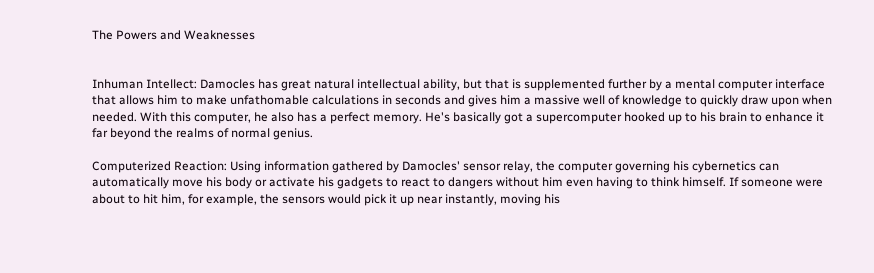The Powers and Weaknesses


Inhuman Intellect: Damocles has great natural intellectual ability, but that is supplemented further by a mental computer interface that allows him to make unfathomable calculations in seconds and gives him a massive well of knowledge to quickly draw upon when needed. With this computer, he also has a perfect memory. He's basically got a supercomputer hooked up to his brain to enhance it far beyond the realms of normal genius.

Computerized Reaction: Using information gathered by Damocles' sensor relay, the computer governing his cybernetics can automatically move his body or activate his gadgets to react to dangers without him even having to think himself. If someone were about to hit him, for example, the sensors would pick it up near instantly, moving his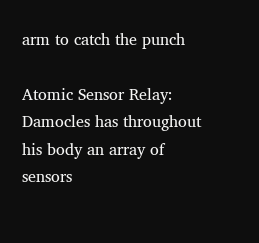arm to catch the punch

Atomic Sensor Relay: Damocles has throughout his body an array of sensors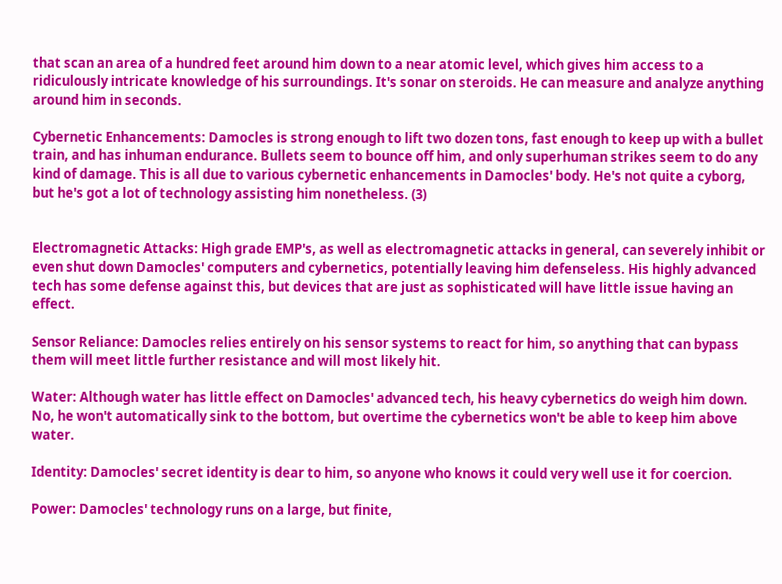that scan an area of a hundred feet around him down to a near atomic level, which gives him access to a ridiculously intricate knowledge of his surroundings. It's sonar on steroids. He can measure and analyze anything around him in seconds.

Cybernetic Enhancements: Damocles is strong enough to lift two dozen tons, fast enough to keep up with a bullet train, and has inhuman endurance. Bullets seem to bounce off him, and only superhuman strikes seem to do any kind of damage. This is all due to various cybernetic enhancements in Damocles' body. He's not quite a cyborg, but he's got a lot of technology assisting him nonetheless. (3)


Electromagnetic Attacks: High grade EMP's, as well as electromagnetic attacks in general, can severely inhibit or even shut down Damocles' computers and cybernetics, potentially leaving him defenseless. His highly advanced tech has some defense against this, but devices that are just as sophisticated will have little issue having an effect.

Sensor Reliance: Damocles relies entirely on his sensor systems to react for him, so anything that can bypass them will meet little further resistance and will most likely hit.

Water: Although water has little effect on Damocles' advanced tech, his heavy cybernetics do weigh him down. No, he won't automatically sink to the bottom, but overtime the cybernetics won't be able to keep him above water.

Identity: Damocles' secret identity is dear to him, so anyone who knows it could very well use it for coercion.

Power: Damocles' technology runs on a large, but finite,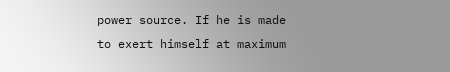power source. If he is made to exert himself at maximum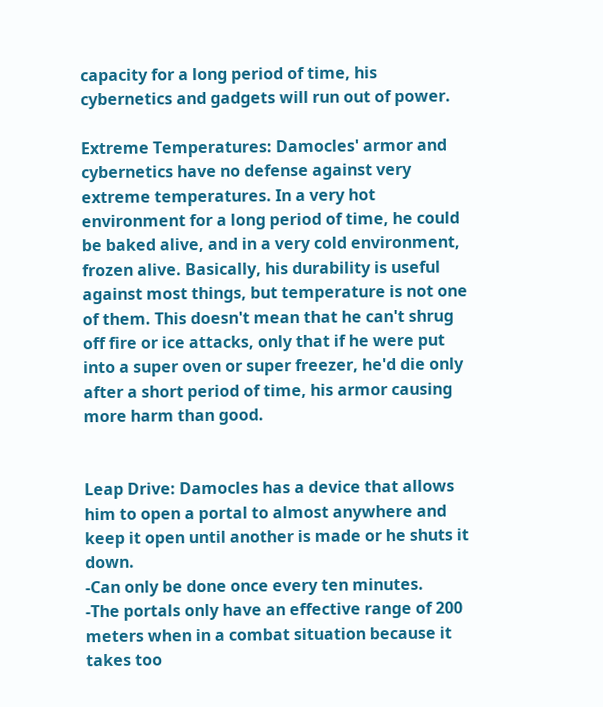capacity for a long period of time, his cybernetics and gadgets will run out of power.

Extreme Temperatures: Damocles' armor and cybernetics have no defense against very extreme temperatures. In a very hot environment for a long period of time, he could be baked alive, and in a very cold environment, frozen alive. Basically, his durability is useful against most things, but temperature is not one of them. This doesn't mean that he can't shrug off fire or ice attacks, only that if he were put into a super oven or super freezer, he'd die only after a short period of time, his armor causing more harm than good.


Leap Drive: Damocles has a device that allows him to open a portal to almost anywhere and keep it open until another is made or he shuts it down.
-Can only be done once every ten minutes.
-The portals only have an effective range of 200 meters when in a combat situation because it takes too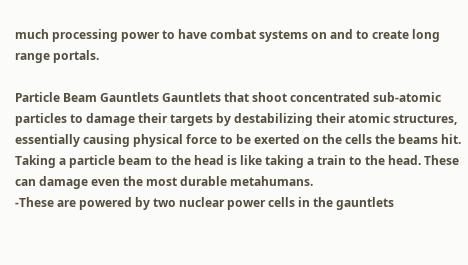much processing power to have combat systems on and to create long range portals.

Particle Beam Gauntlets Gauntlets that shoot concentrated sub-atomic particles to damage their targets by destabilizing their atomic structures, essentially causing physical force to be exerted on the cells the beams hit. Taking a particle beam to the head is like taking a train to the head. These can damage even the most durable metahumans.
-These are powered by two nuclear power cells in the gauntlets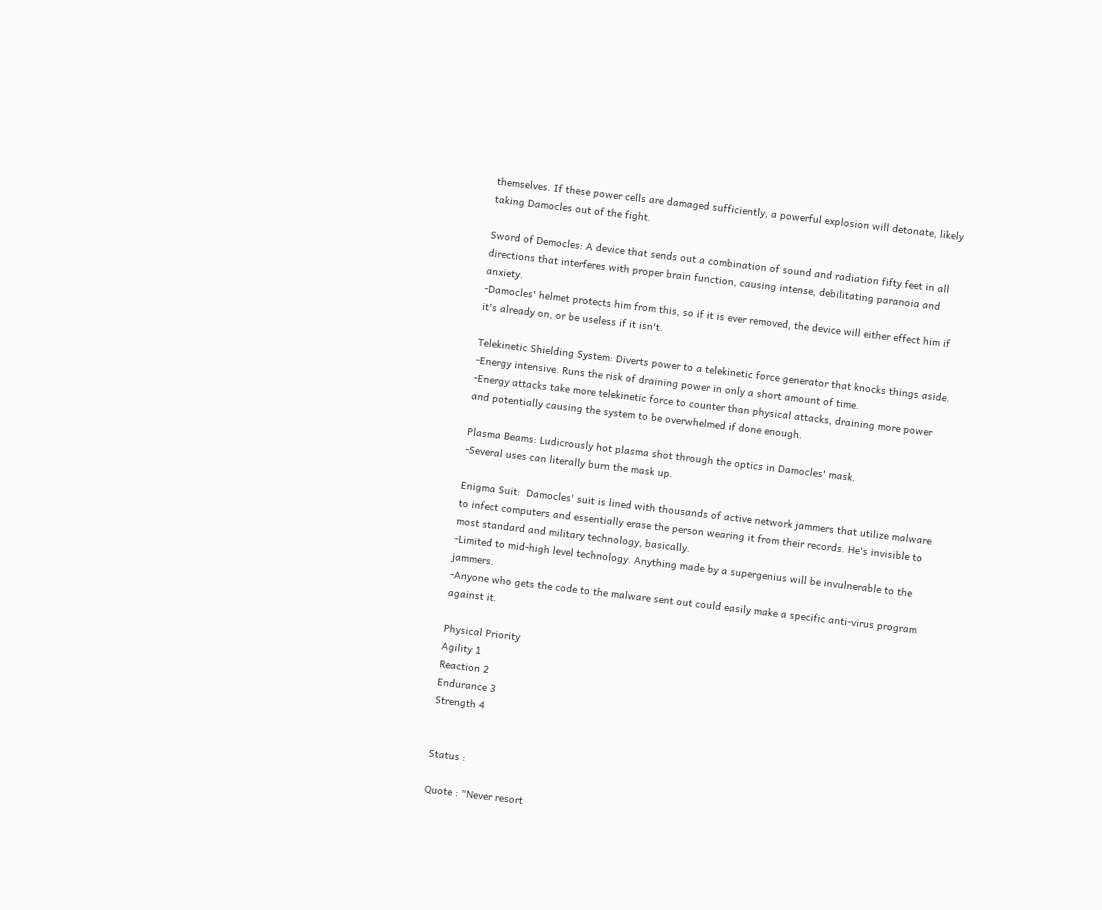themselves. If these power cells are damaged sufficiently, a powerful explosion will detonate, likely taking Damocles out of the fight.

Sword of Democles: A device that sends out a combination of sound and radiation fifty feet in all directions that interferes with proper brain function, causing intense, debilitating paranoia and anxiety.
-Damocles' helmet protects him from this, so if it is ever removed, the device will either effect him if it's already on, or be useless if it isn't.

Telekinetic Shielding System: Diverts power to a telekinetic force generator that knocks things aside.
-Energy intensive. Runs the risk of draining power in only a short amount of time.
-Energy attacks take more telekinetic force to counter than physical attacks, draining more power and potentially causing the system to be overwhelmed if done enough.

Plasma Beams: Ludicrously hot plasma shot through the optics in Damocles' mask.
-Several uses can literally burn the mask up.

Enigma Suit:  Damocles' suit is lined with thousands of active network jammers that utilize malware to infect computers and essentially erase the person wearing it from their records. He's invisible to most standard and military technology, basically.
-Limited to mid-high level technology. Anything made by a supergenius will be invulnerable to the jammers.
-Anyone who gets the code to the malware sent out could easily make a specific anti-virus program against it.

Physical Priority
Agility 1
Reaction 2
Endurance 3
Strength 4


Status :

Quote : "Never resort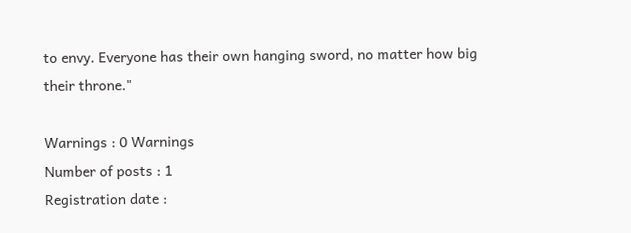to envy. Everyone has their own hanging sword, no matter how big their throne."

Warnings : 0 Warnings
Number of posts : 1
Registration date :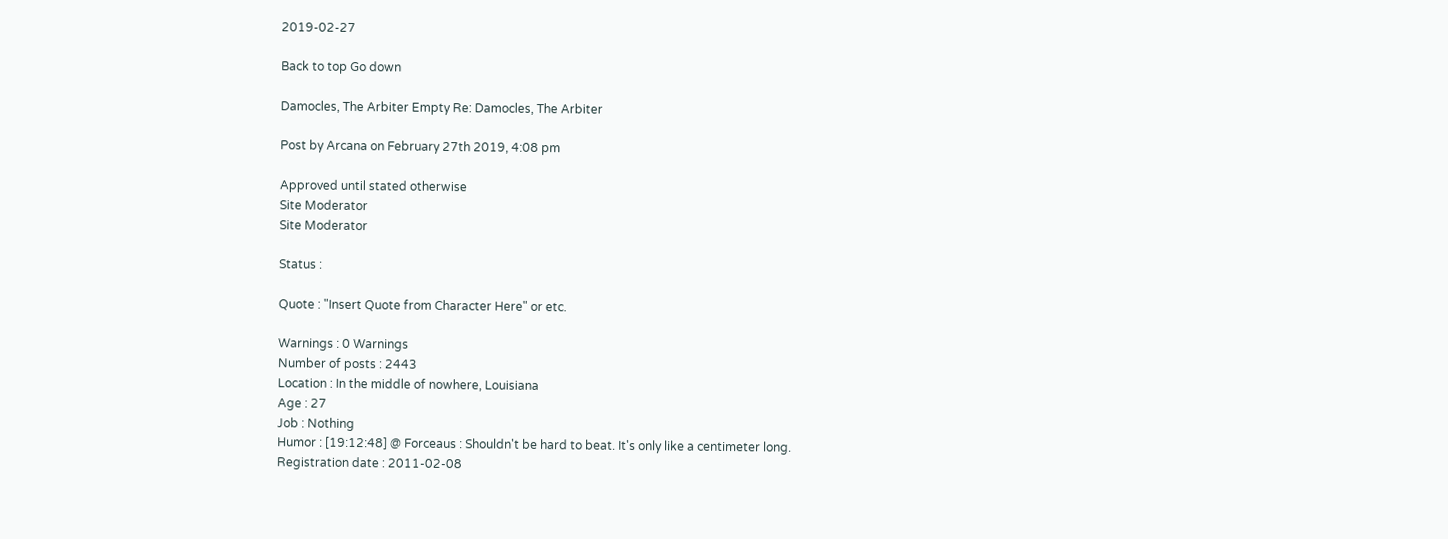2019-02-27

Back to top Go down

Damocles, The Arbiter Empty Re: Damocles, The Arbiter

Post by Arcana on February 27th 2019, 4:08 pm

Approved until stated otherwise
Site Moderator
Site Moderator

Status :

Quote : "Insert Quote from Character Here" or etc.

Warnings : 0 Warnings
Number of posts : 2443
Location : In the middle of nowhere, Louisiana
Age : 27
Job : Nothing
Humor : [19:12:48] @ Forceaus : Shouldn't be hard to beat. It's only like a centimeter long.
Registration date : 2011-02-08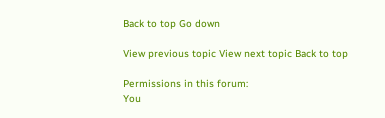Back to top Go down

View previous topic View next topic Back to top

Permissions in this forum:
You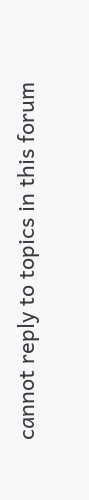cannot reply to topics in this forum